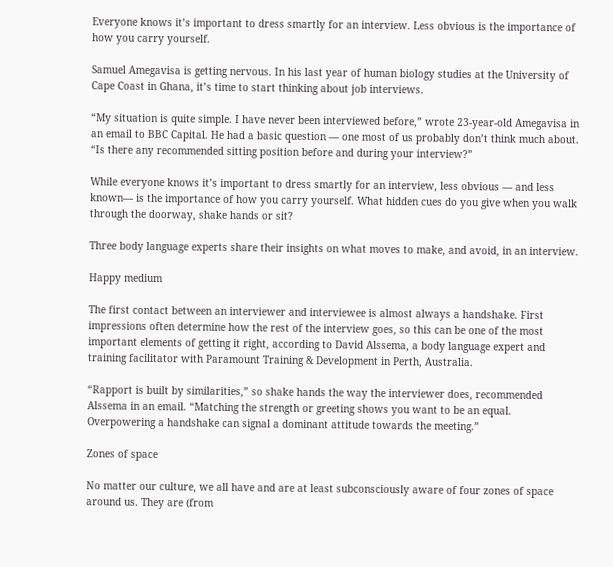Everyone knows it’s important to dress smartly for an interview. Less obvious is the importance of how you carry yourself.

Samuel Amegavisa is getting nervous. In his last year of human biology studies at the University of Cape Coast in Ghana, it’s time to start thinking about job interviews.

“My situation is quite simple. I have never been interviewed before,” wrote 23-year-old Amegavisa in an email to BBC Capital. He had a basic question — one most of us probably don’t think much about. “Is there any recommended sitting position before and during your interview?”

While everyone knows it’s important to dress smartly for an interview, less obvious — and less known— is the importance of how you carry yourself. What hidden cues do you give when you walk through the doorway, shake hands or sit?

Three body language experts share their insights on what moves to make, and avoid, in an interview.

Happy medium

The first contact between an interviewer and interviewee is almost always a handshake. First impressions often determine how the rest of the interview goes, so this can be one of the most important elements of getting it right, according to David Alssema, a body language expert and training facilitator with Paramount Training & Development in Perth, Australia.

“Rapport is built by similarities,” so shake hands the way the interviewer does, recommended Alssema in an email. “Matching the strength or greeting shows you want to be an equal. Overpowering a handshake can signal a dominant attitude towards the meeting.”

Zones of space

No matter our culture, we all have and are at least subconsciously aware of four zones of space around us. They are (from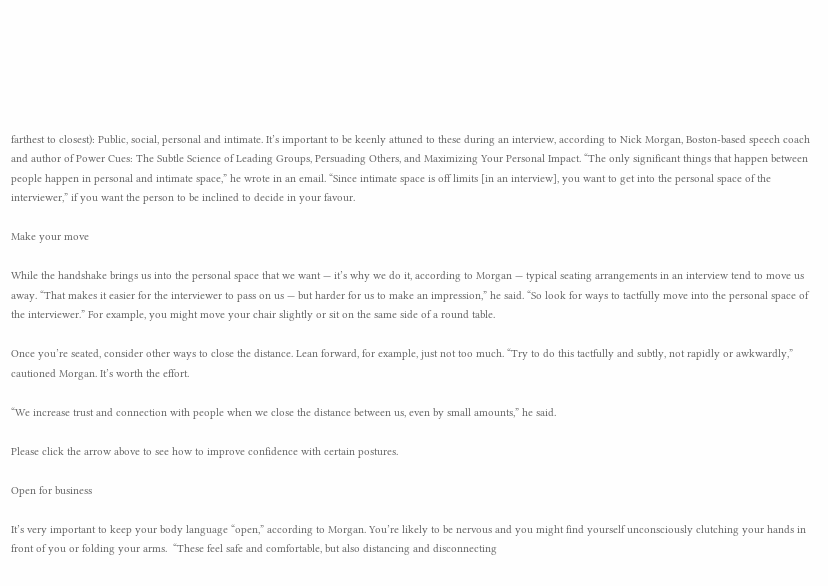farthest to closest): Public, social, personal and intimate. It’s important to be keenly attuned to these during an interview, according to Nick Morgan, Boston-based speech coach and author of Power Cues: The Subtle Science of Leading Groups, Persuading Others, and Maximizing Your Personal Impact. “The only significant things that happen between people happen in personal and intimate space,” he wrote in an email. “Since intimate space is off limits [in an interview], you want to get into the personal space of the interviewer,” if you want the person to be inclined to decide in your favour.

Make your move

While the handshake brings us into the personal space that we want — it’s why we do it, according to Morgan — typical seating arrangements in an interview tend to move us away. “That makes it easier for the interviewer to pass on us — but harder for us to make an impression,” he said. “So look for ways to tactfully move into the personal space of the interviewer.” For example, you might move your chair slightly or sit on the same side of a round table.

Once you’re seated, consider other ways to close the distance. Lean forward, for example, just not too much. “Try to do this tactfully and subtly, not rapidly or awkwardly,” cautioned Morgan. It’s worth the effort.

“We increase trust and connection with people when we close the distance between us, even by small amounts,” he said.

Please click the arrow above to see how to improve confidence with certain postures.

Open for business

It’s very important to keep your body language “open,” according to Morgan. You’re likely to be nervous and you might find yourself unconsciously clutching your hands in front of you or folding your arms.  “These feel safe and comfortable, but also distancing and disconnecting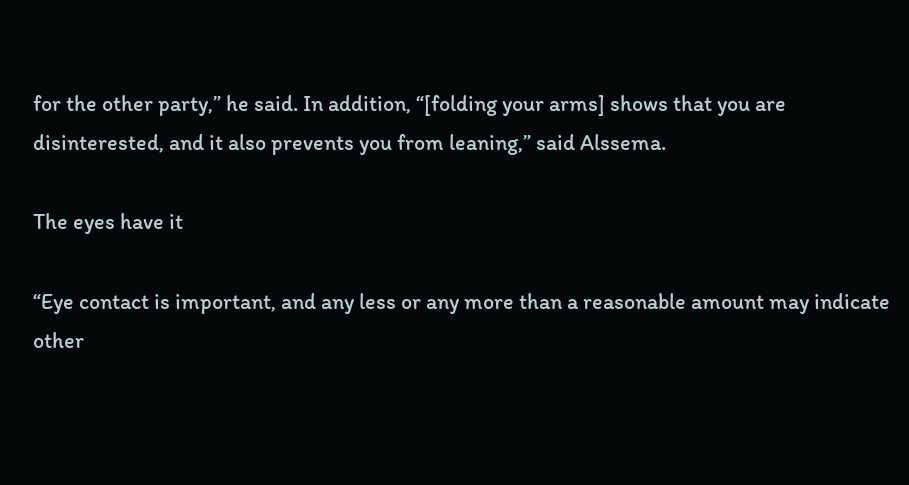for the other party,” he said. In addition, “[folding your arms] shows that you are disinterested, and it also prevents you from leaning,” said Alssema.

The eyes have it

“Eye contact is important, and any less or any more than a reasonable amount may indicate other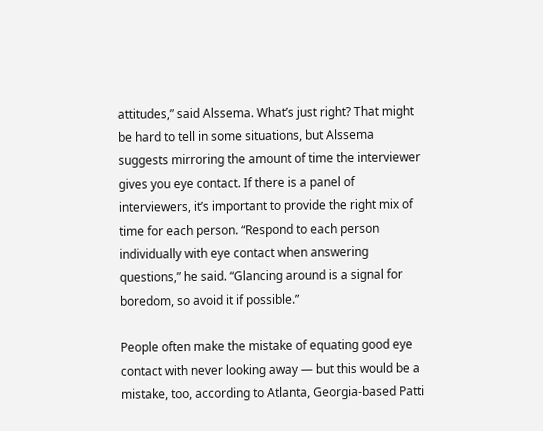attitudes,” said Alssema. What’s just right? That might be hard to tell in some situations, but Alssema suggests mirroring the amount of time the interviewer gives you eye contact. If there is a panel of interviewers, it’s important to provide the right mix of time for each person. “Respond to each person individually with eye contact when answering questions,” he said. “Glancing around is a signal for boredom, so avoid it if possible.”

People often make the mistake of equating good eye contact with never looking away — but this would be a mistake, too, according to Atlanta, Georgia-based Patti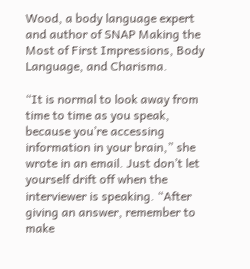Wood, a body language expert and author of SNAP Making the Most of First Impressions, Body Language, and Charisma.

“It is normal to look away from time to time as you speak, because you’re accessing information in your brain,” she wrote in an email. Just don’t let yourself drift off when the interviewer is speaking. “After giving an answer, remember to make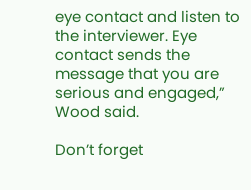eye contact and listen to the interviewer. Eye contact sends the message that you are serious and engaged,” Wood said.

Don’t forget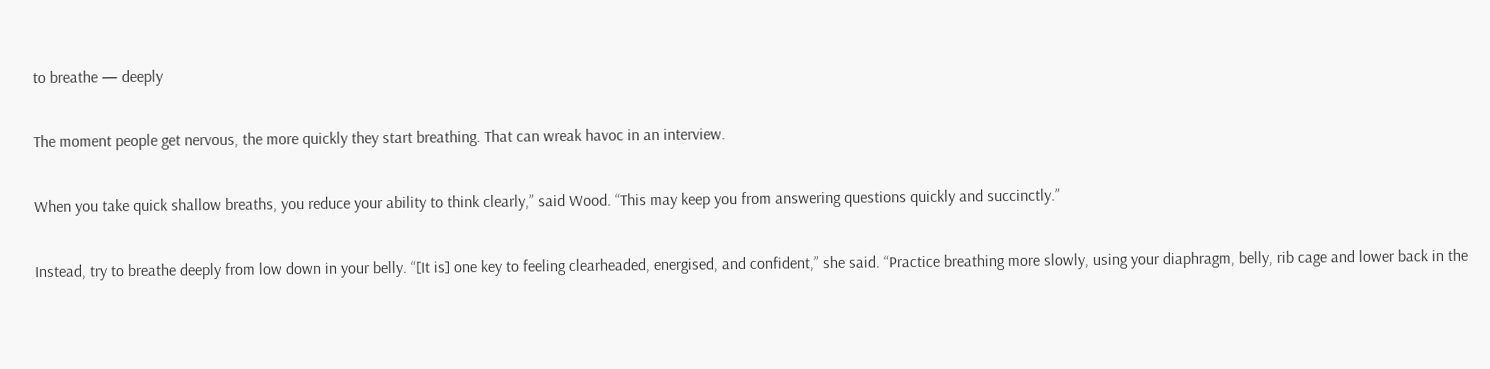to breathe — deeply

The moment people get nervous, the more quickly they start breathing. That can wreak havoc in an interview.

When you take quick shallow breaths, you reduce your ability to think clearly,” said Wood. “This may keep you from answering questions quickly and succinctly.”

Instead, try to breathe deeply from low down in your belly. “[It is] one key to feeling clearheaded, energised, and confident,” she said. “Practice breathing more slowly, using your diaphragm, belly, rib cage and lower back in the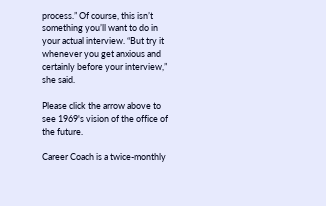process.” Of course, this isn’t something you’ll want to do in your actual interview. “But try it whenever you get anxious and certainly before your interview,” she said.

Please click the arrow above to see 1969's vision of the office of the future.

Career Coach is a twice-monthly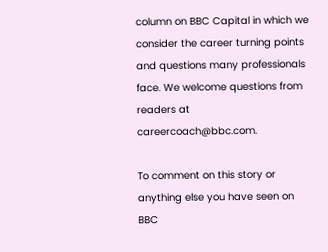column on BBC Capital in which we consider the career turning points and questions many professionals face. We welcome questions from readers at careercoach@bbc.com.

To comment on this story or anything else you have seen on BBC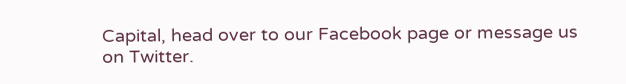Capital, head over to our Facebook page or message us on Twitter.